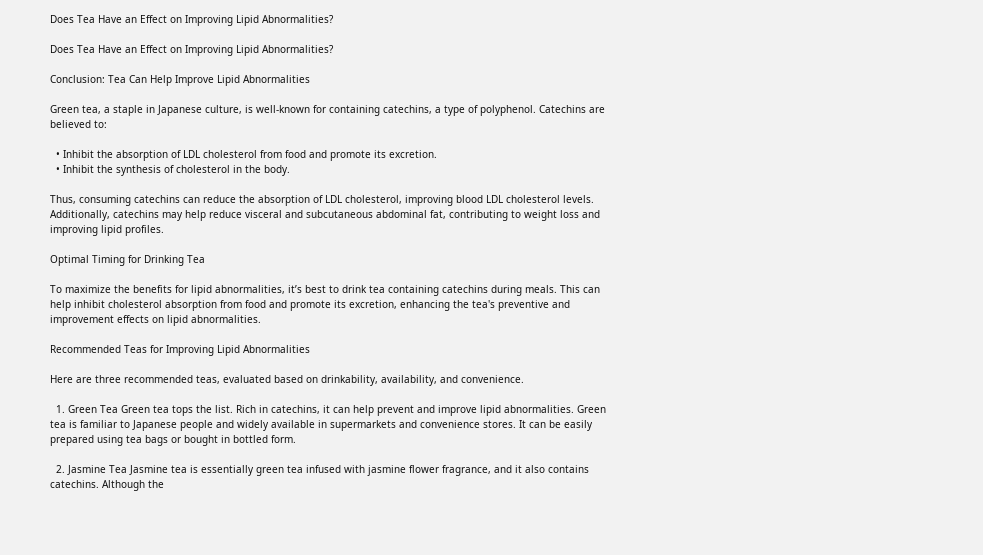Does Tea Have an Effect on Improving Lipid Abnormalities?

Does Tea Have an Effect on Improving Lipid Abnormalities?

Conclusion: Tea Can Help Improve Lipid Abnormalities

Green tea, a staple in Japanese culture, is well-known for containing catechins, a type of polyphenol. Catechins are believed to:

  • Inhibit the absorption of LDL cholesterol from food and promote its excretion.
  • Inhibit the synthesis of cholesterol in the body.

Thus, consuming catechins can reduce the absorption of LDL cholesterol, improving blood LDL cholesterol levels. Additionally, catechins may help reduce visceral and subcutaneous abdominal fat, contributing to weight loss and improving lipid profiles.

Optimal Timing for Drinking Tea

To maximize the benefits for lipid abnormalities, it’s best to drink tea containing catechins during meals. This can help inhibit cholesterol absorption from food and promote its excretion, enhancing the tea's preventive and improvement effects on lipid abnormalities.

Recommended Teas for Improving Lipid Abnormalities

Here are three recommended teas, evaluated based on drinkability, availability, and convenience.

  1. Green Tea Green tea tops the list. Rich in catechins, it can help prevent and improve lipid abnormalities. Green tea is familiar to Japanese people and widely available in supermarkets and convenience stores. It can be easily prepared using tea bags or bought in bottled form.

  2. Jasmine Tea Jasmine tea is essentially green tea infused with jasmine flower fragrance, and it also contains catechins. Although the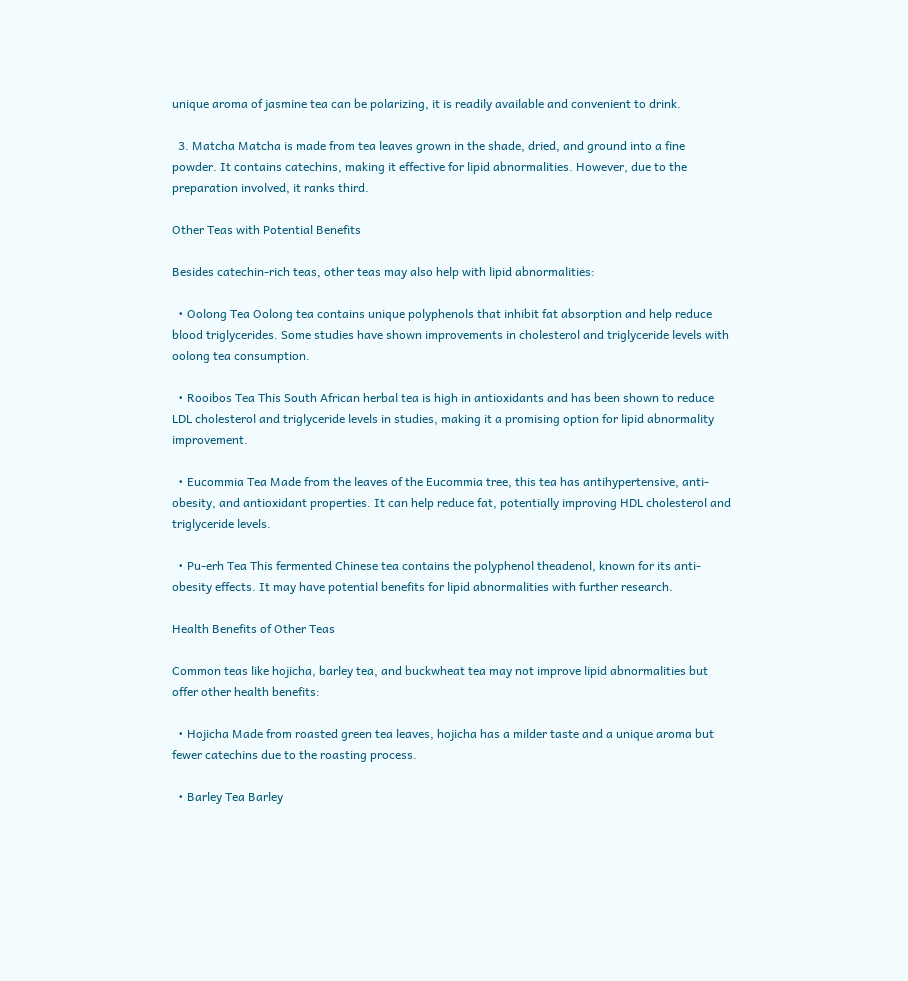unique aroma of jasmine tea can be polarizing, it is readily available and convenient to drink.

  3. Matcha Matcha is made from tea leaves grown in the shade, dried, and ground into a fine powder. It contains catechins, making it effective for lipid abnormalities. However, due to the preparation involved, it ranks third.

Other Teas with Potential Benefits

Besides catechin-rich teas, other teas may also help with lipid abnormalities:

  • Oolong Tea Oolong tea contains unique polyphenols that inhibit fat absorption and help reduce blood triglycerides. Some studies have shown improvements in cholesterol and triglyceride levels with oolong tea consumption.

  • Rooibos Tea This South African herbal tea is high in antioxidants and has been shown to reduce LDL cholesterol and triglyceride levels in studies, making it a promising option for lipid abnormality improvement.

  • Eucommia Tea Made from the leaves of the Eucommia tree, this tea has antihypertensive, anti-obesity, and antioxidant properties. It can help reduce fat, potentially improving HDL cholesterol and triglyceride levels.

  • Pu-erh Tea This fermented Chinese tea contains the polyphenol theadenol, known for its anti-obesity effects. It may have potential benefits for lipid abnormalities with further research.

Health Benefits of Other Teas

Common teas like hojicha, barley tea, and buckwheat tea may not improve lipid abnormalities but offer other health benefits:

  • Hojicha Made from roasted green tea leaves, hojicha has a milder taste and a unique aroma but fewer catechins due to the roasting process.

  • Barley Tea Barley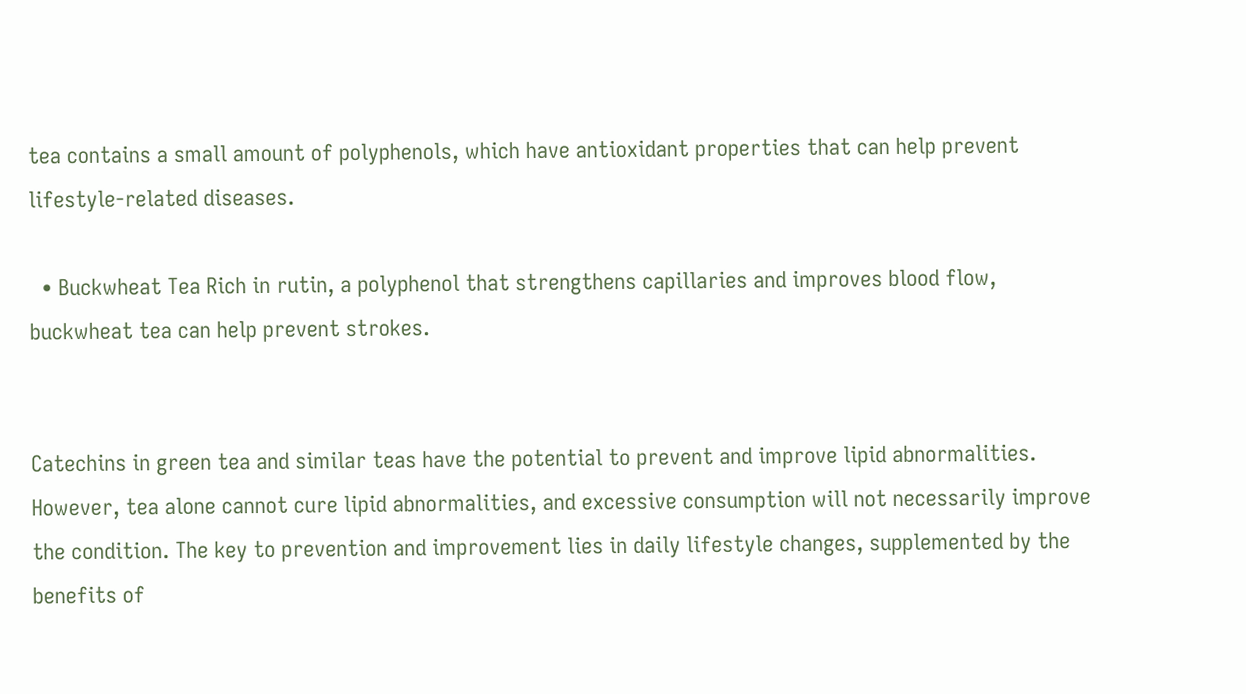tea contains a small amount of polyphenols, which have antioxidant properties that can help prevent lifestyle-related diseases.

  • Buckwheat Tea Rich in rutin, a polyphenol that strengthens capillaries and improves blood flow, buckwheat tea can help prevent strokes.


Catechins in green tea and similar teas have the potential to prevent and improve lipid abnormalities. However, tea alone cannot cure lipid abnormalities, and excessive consumption will not necessarily improve the condition. The key to prevention and improvement lies in daily lifestyle changes, supplemented by the benefits of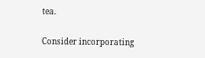tea.

Consider incorporating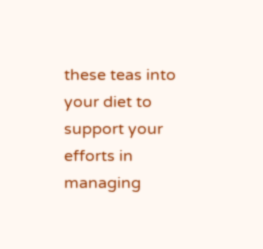these teas into your diet to support your efforts in managing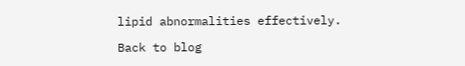lipid abnormalities effectively.

Back to blog